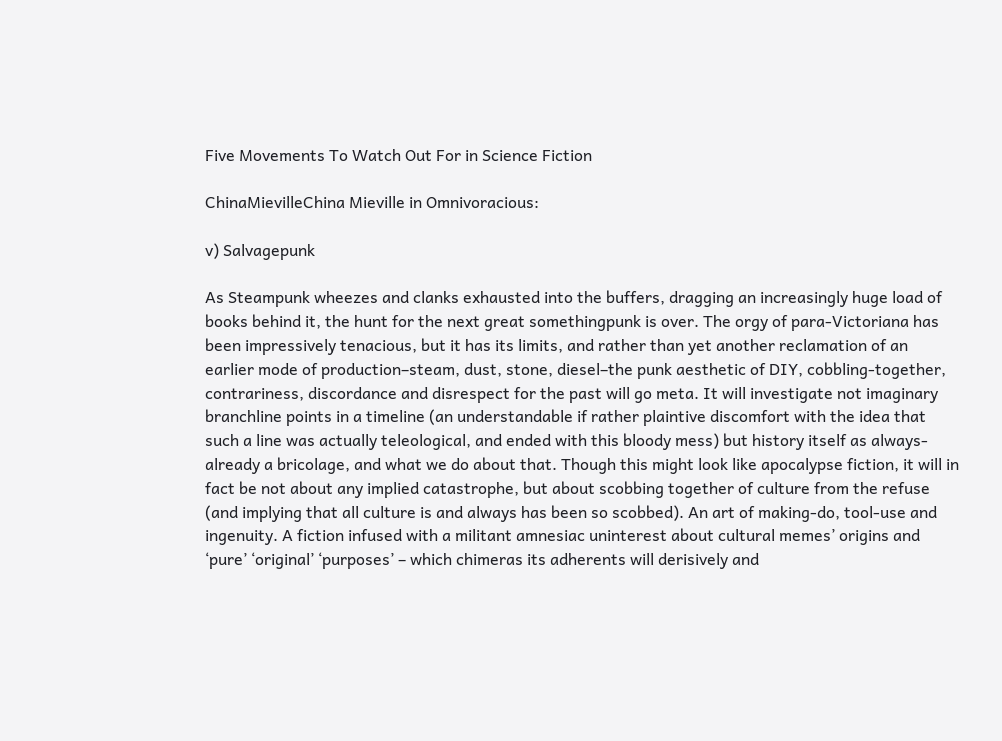Five Movements To Watch Out For in Science Fiction

ChinaMievilleChina Mieville in Omnivoracious:

v) Salvagepunk

As Steampunk wheezes and clanks exhausted into the buffers, dragging an increasingly huge load of books behind it, the hunt for the next great somethingpunk is over. The orgy of para-Victoriana has been impressively tenacious, but it has its limits, and rather than yet another reclamation of an earlier mode of production–steam, dust, stone, diesel–the punk aesthetic of DIY, cobbling-together, contrariness, discordance and disrespect for the past will go meta. It will investigate not imaginary branchline points in a timeline (an understandable if rather plaintive discomfort with the idea that such a line was actually teleological, and ended with this bloody mess) but history itself as always-already a bricolage, and what we do about that. Though this might look like apocalypse fiction, it will in fact be not about any implied catastrophe, but about scobbing together of culture from the refuse (and implying that all culture is and always has been so scobbed). An art of making-do, tool-use and ingenuity. A fiction infused with a militant amnesiac uninterest about cultural memes’ origins and ‘pure’ ‘original’ ‘purposes’ – which chimeras its adherents will derisively and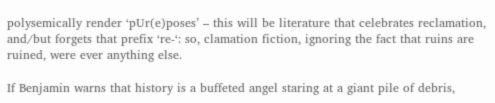polysemically render ‘pUr(e)poses’ – this will be literature that celebrates reclamation, and/but forgets that prefix ‘re-‘: so, clamation fiction, ignoring the fact that ruins are ruined, were ever anything else.

If Benjamin warns that history is a buffeted angel staring at a giant pile of debris,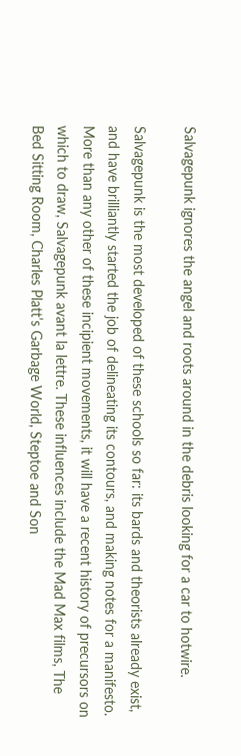Salvagepunk ignores the angel and roots around in the debris looking for a car to hotwire.

Salvagepunk is the most developed of these schools so far: its bards and theorists already exist, and have brilliantly started the job of delineating its contours, and making notes for a manifesto. More than any other of these incipient movements, it will have a recent history of precursors on which to draw, Salvagepunk avant la lettre. These influences include the Mad Max films, The Bed Sitting Room, Charles Platt’s Garbage World, Steptoe and Son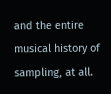and the entire musical history of sampling, at all.